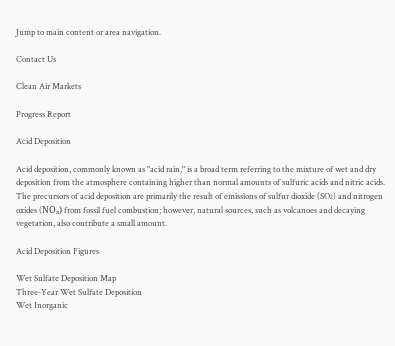Jump to main content or area navigation.

Contact Us

Clean Air Markets

Progress Report

Acid Deposition

Acid deposition, commonly known as "acid rain," is a broad term referring to the mixture of wet and dry deposition from the atmosphere containing higher than normal amounts of sulfuric acids and nitric acids. The precursors of acid deposition are primarily the result of emissions of sulfur dioxide (SO₂) and nitrogen oxides (NOₓ) from fossil fuel combustion; however, natural sources, such as volcanoes and decaying vegetation, also contribute a small amount.

Acid Deposition Figures

Wet Sulfate Deposition Map
Three-Year Wet Sulfate Deposition
Wet Inorganic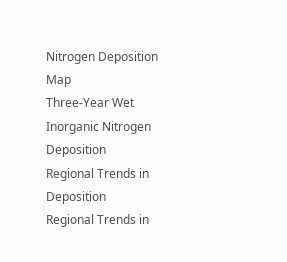Nitrogen Deposition Map
Three-Year Wet Inorganic Nitrogen Deposition
Regional Trends in Deposition
Regional Trends in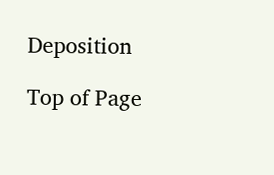Deposition

Top of Page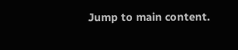Jump to main content.